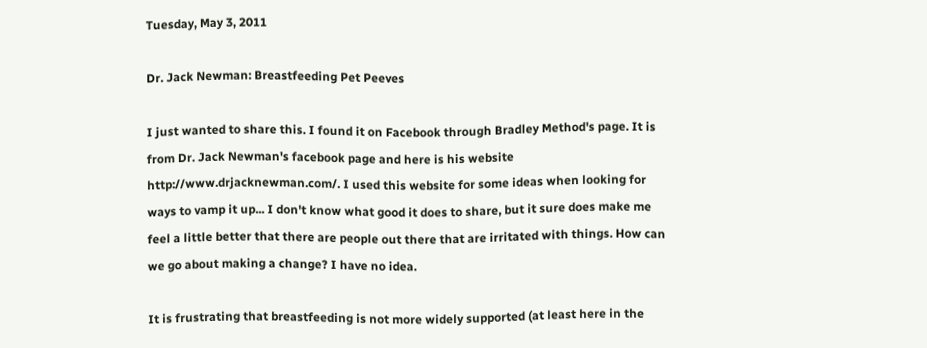Tuesday, May 3, 2011

Dr. Jack Newman: Breastfeeding Pet Peeves

I just wanted to share this. I found it on Facebook through Bradley Method's page. It is from Dr. Jack Newman's facebook page and here is his website http://www.drjacknewman.com/. I used this website for some ideas when looking for ways to vamp it up... I don't know what good it does to share, but it sure does make me feel a little better that there are people out there that are irritated with things. How can we go about making a change? I have no idea.

It is frustrating that breastfeeding is not more widely supported (at least here in the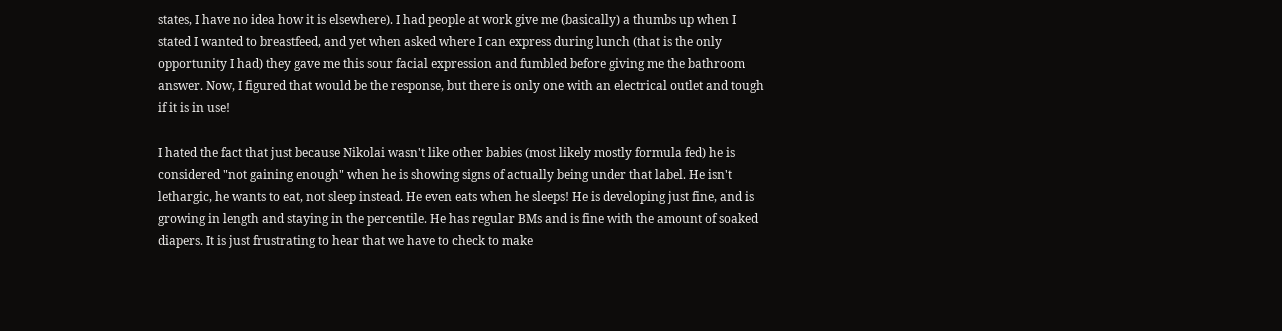states, I have no idea how it is elsewhere). I had people at work give me (basically) a thumbs up when I stated I wanted to breastfeed, and yet when asked where I can express during lunch (that is the only opportunity I had) they gave me this sour facial expression and fumbled before giving me the bathroom answer. Now, I figured that would be the response, but there is only one with an electrical outlet and tough if it is in use!

I hated the fact that just because Nikolai wasn't like other babies (most likely mostly formula fed) he is considered "not gaining enough" when he is showing signs of actually being under that label. He isn't lethargic, he wants to eat, not sleep instead. He even eats when he sleeps! He is developing just fine, and is growing in length and staying in the percentile. He has regular BMs and is fine with the amount of soaked diapers. It is just frustrating to hear that we have to check to make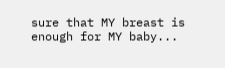sure that MY breast is enough for MY baby...